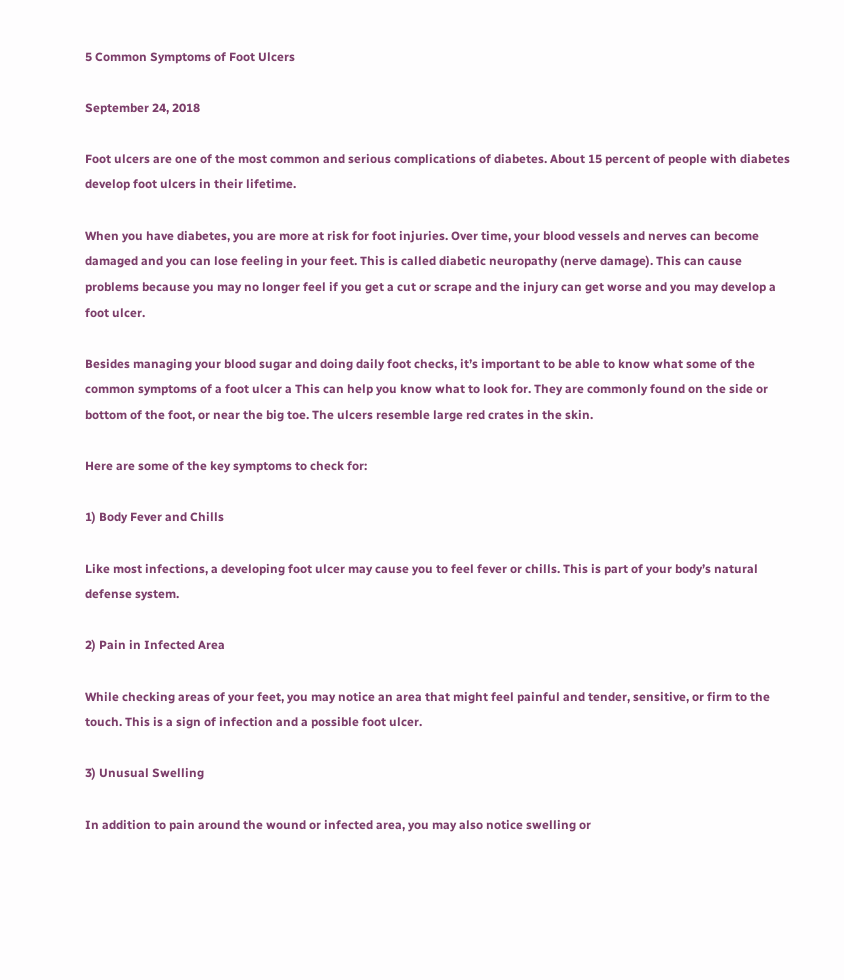5 Common Symptoms of Foot Ulcers

September 24, 2018

Foot ulcers are one of the most common and serious complications of diabetes. About 15 percent of people with diabetes develop foot ulcers in their lifetime.

When you have diabetes, you are more at risk for foot injuries. Over time, your blood vessels and nerves can become damaged and you can lose feeling in your feet. This is called diabetic neuropathy (nerve damage). This can cause problems because you may no longer feel if you get a cut or scrape and the injury can get worse and you may develop a foot ulcer.

Besides managing your blood sugar and doing daily foot checks, it’s important to be able to know what some of the common symptoms of a foot ulcer a This can help you know what to look for. They are commonly found on the side or bottom of the foot, or near the big toe. The ulcers resemble large red crates in the skin.

Here are some of the key symptoms to check for:

1) Body Fever and Chills

Like most infections, a developing foot ulcer may cause you to feel fever or chills. This is part of your body’s natural defense system.

2) Pain in Infected Area

While checking areas of your feet, you may notice an area that might feel painful and tender, sensitive, or firm to the touch. This is a sign of infection and a possible foot ulcer.

3) Unusual Swelling

In addition to pain around the wound or infected area, you may also notice swelling or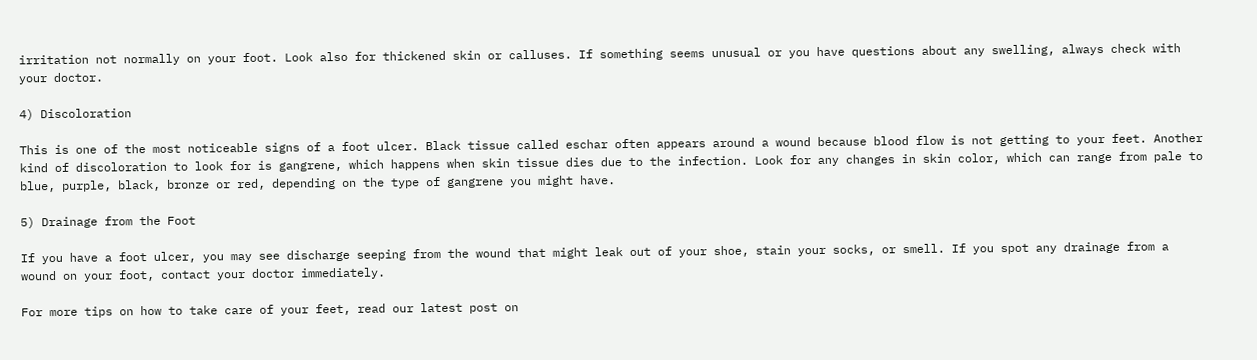irritation not normally on your foot. Look also for thickened skin or calluses. If something seems unusual or you have questions about any swelling, always check with your doctor.

4) Discoloration

This is one of the most noticeable signs of a foot ulcer. Black tissue called eschar often appears around a wound because blood flow is not getting to your feet. Another kind of discoloration to look for is gangrene, which happens when skin tissue dies due to the infection. Look for any changes in skin color, which can range from pale to blue, purple, black, bronze or red, depending on the type of gangrene you might have.

5) Drainage from the Foot

If you have a foot ulcer, you may see discharge seeping from the wound that might leak out of your shoe, stain your socks, or smell. If you spot any drainage from a wound on your foot, contact your doctor immediately.

For more tips on how to take care of your feet, read our latest post on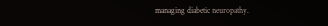managing diabetic neuropathy.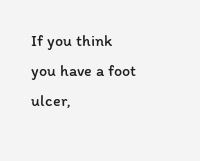If you think you have a foot ulcer,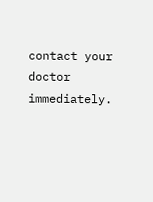contact your doctor immediately.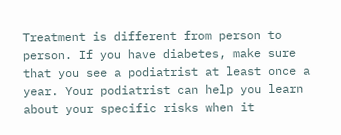Treatment is different from person to person. If you have diabetes, make sure that you see a podiatrist at least once a year. Your podiatrist can help you learn about your specific risks when it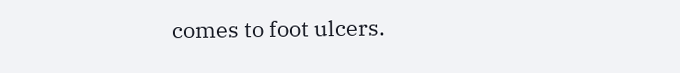comes to foot ulcers.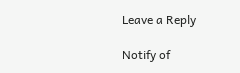Leave a Reply

Notify of